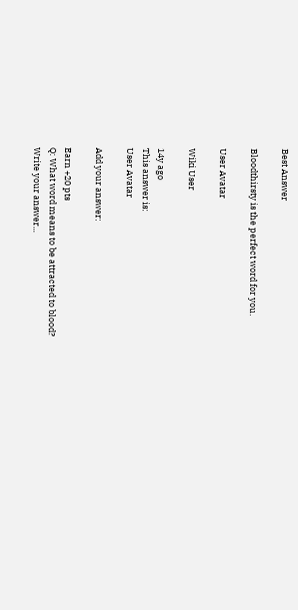Best Answer

Bloodthirsty is the perfect word for you.

User Avatar

Wiki User

14y ago
This answer is:
User Avatar

Add your answer:

Earn +20 pts
Q: What word means to be attracted to blood?
Write your answer...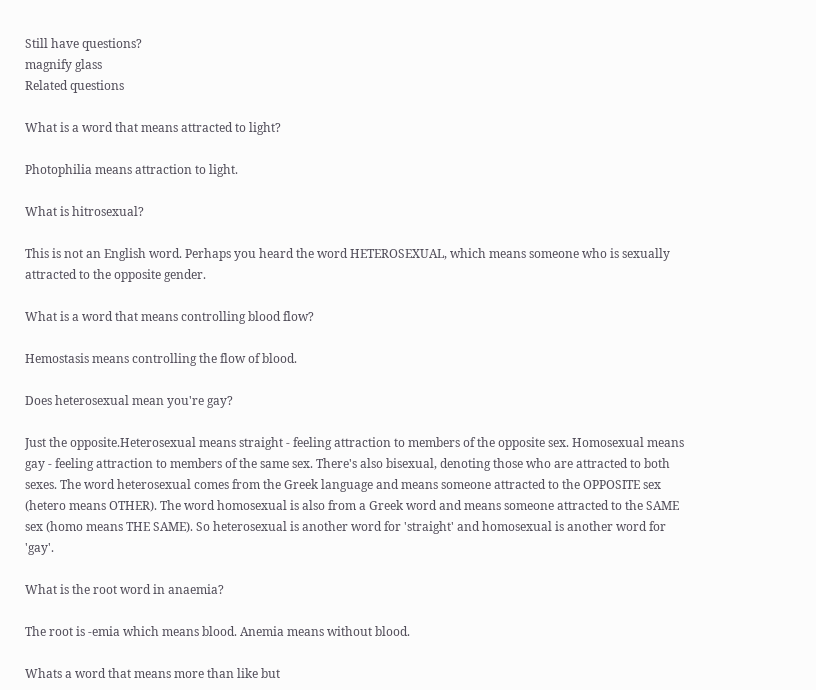Still have questions?
magnify glass
Related questions

What is a word that means attracted to light?

Photophilia means attraction to light.

What is hitrosexual?

This is not an English word. Perhaps you heard the word HETEROSEXUAL, which means someone who is sexually attracted to the opposite gender.

What is a word that means controlling blood flow?

Hemostasis means controlling the flow of blood.

Does heterosexual mean you're gay?

Just the opposite.Heterosexual means straight - feeling attraction to members of the opposite sex. Homosexual means gay - feeling attraction to members of the same sex. There's also bisexual, denoting those who are attracted to both sexes. The word heterosexual comes from the Greek language and means someone attracted to the OPPOSITE sex (hetero means OTHER). The word homosexual is also from a Greek word and means someone attracted to the SAME sex (homo means THE SAME). So heterosexual is another word for 'straight' and homosexual is another word for 'gay'.

What is the root word in anaemia?

The root is -emia which means blood. Anemia means without blood.

Whats a word that means more than like but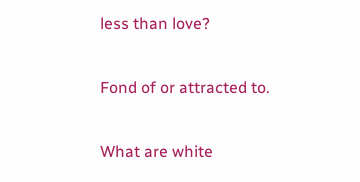less than love?

Fond of or attracted to.

What are white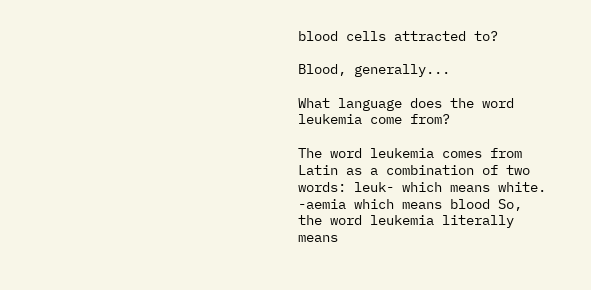blood cells attracted to?

Blood, generally...

What language does the word leukemia come from?

The word leukemia comes from Latin as a combination of two words: leuk- which means white. -aemia which means blood So, the word leukemia literally means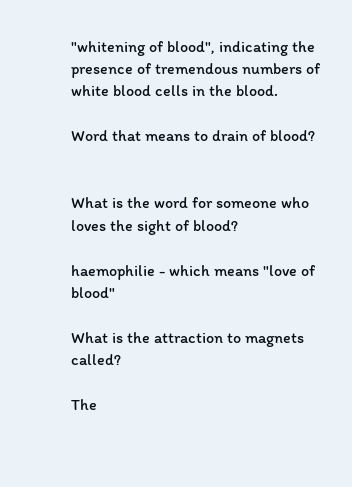"whitening of blood", indicating the presence of tremendous numbers of white blood cells in the blood.

Word that means to drain of blood?


What is the word for someone who loves the sight of blood?

haemophilie - which means "love of blood"

What is the attraction to magnets called?

The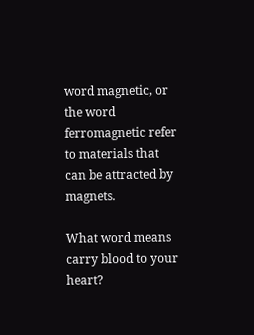word magnetic, or the word ferromagnetic refer to materials that can be attracted by magnets.

What word means carry blood to your heart?